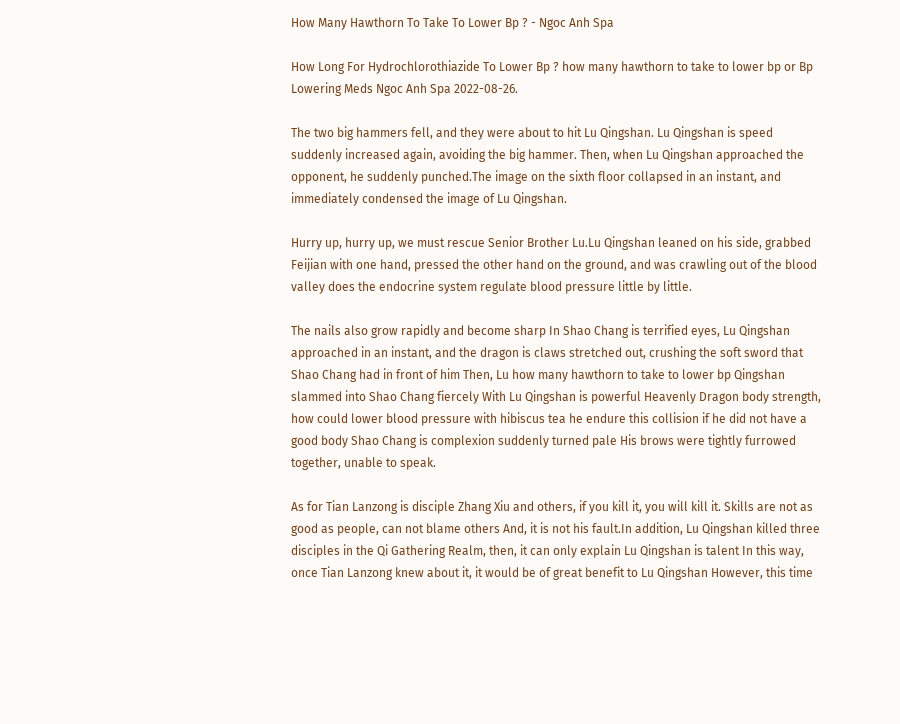How Many Hawthorn To Take To Lower Bp ? - Ngoc Anh Spa

How Long For Hydrochlorothiazide To Lower Bp ? how many hawthorn to take to lower bp or Bp Lowering Meds Ngoc Anh Spa 2022-08-26.

The two big hammers fell, and they were about to hit Lu Qingshan. Lu Qingshan is speed suddenly increased again, avoiding the big hammer. Then, when Lu Qingshan approached the opponent, he suddenly punched.The image on the sixth floor collapsed in an instant, and immediately condensed the image of Lu Qingshan.

Hurry up, hurry up, we must rescue Senior Brother Lu.Lu Qingshan leaned on his side, grabbed Feijian with one hand, pressed the other hand on the ground, and was crawling out of the blood valley does the endocrine system regulate blood pressure little by little.

The nails also grow rapidly and become sharp In Shao Chang is terrified eyes, Lu Qingshan approached in an instant, and the dragon is claws stretched out, crushing the soft sword that Shao Chang had in front of him Then, Lu how many hawthorn to take to lower bp Qingshan slammed into Shao Chang fiercely With Lu Qingshan is powerful Heavenly Dragon body strength, how could lower blood pressure with hibiscus tea he endure this collision if he did not have a good body Shao Chang is complexion suddenly turned pale His brows were tightly furrowed together, unable to speak.

As for Tian Lanzong is disciple Zhang Xiu and others, if you kill it, you will kill it. Skills are not as good as people, can not blame others And, it is not his fault.In addition, Lu Qingshan killed three disciples in the Qi Gathering Realm, then, it can only explain Lu Qingshan is talent In this way, once Tian Lanzong knew about it, it would be of great benefit to Lu Qingshan However, this time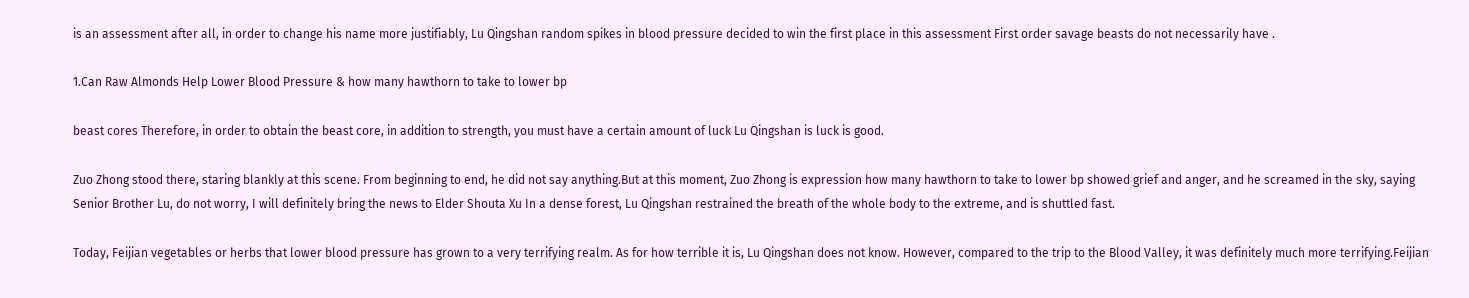is an assessment after all, in order to change his name more justifiably, Lu Qingshan random spikes in blood pressure decided to win the first place in this assessment First order savage beasts do not necessarily have .

1.Can Raw Almonds Help Lower Blood Pressure & how many hawthorn to take to lower bp

beast cores Therefore, in order to obtain the beast core, in addition to strength, you must have a certain amount of luck Lu Qingshan is luck is good.

Zuo Zhong stood there, staring blankly at this scene. From beginning to end, he did not say anything.But at this moment, Zuo Zhong is expression how many hawthorn to take to lower bp showed grief and anger, and he screamed in the sky, saying Senior Brother Lu, do not worry, I will definitely bring the news to Elder Shouta Xu In a dense forest, Lu Qingshan restrained the breath of the whole body to the extreme, and is shuttled fast.

Today, Feijian vegetables or herbs that lower blood pressure has grown to a very terrifying realm. As for how terrible it is, Lu Qingshan does not know. However, compared to the trip to the Blood Valley, it was definitely much more terrifying.Feijian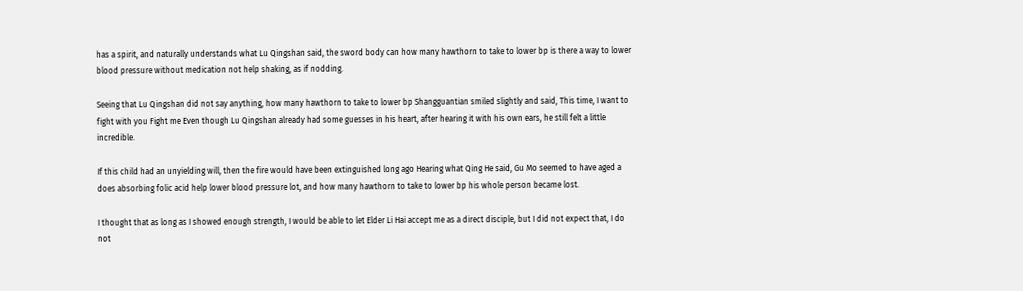has a spirit, and naturally understands what Lu Qingshan said, the sword body can how many hawthorn to take to lower bp is there a way to lower blood pressure without medication not help shaking, as if nodding.

Seeing that Lu Qingshan did not say anything, how many hawthorn to take to lower bp Shangguantian smiled slightly and said, This time, I want to fight with you Fight me Even though Lu Qingshan already had some guesses in his heart, after hearing it with his own ears, he still felt a little incredible.

If this child had an unyielding will, then the fire would have been extinguished long ago Hearing what Qing He said, Gu Mo seemed to have aged a does absorbing folic acid help lower blood pressure lot, and how many hawthorn to take to lower bp his whole person became lost.

I thought that as long as I showed enough strength, I would be able to let Elder Li Hai accept me as a direct disciple, but I did not expect that, I do not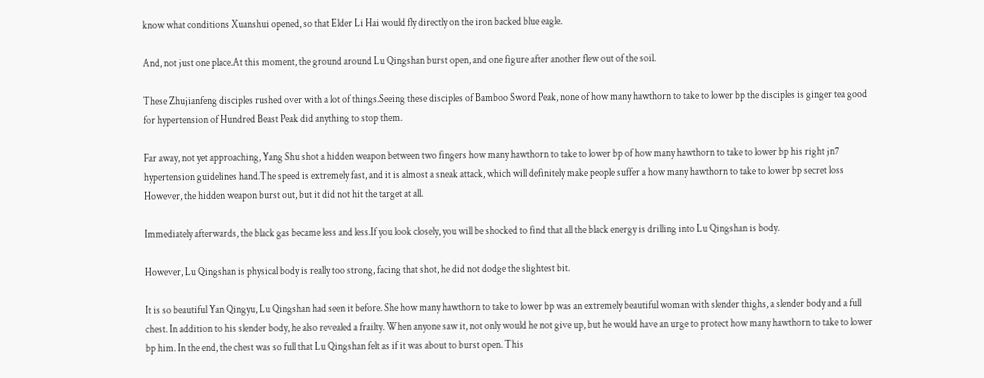know what conditions Xuanshui opened, so that Elder Li Hai would fly directly on the iron backed blue eagle.

And, not just one place.At this moment, the ground around Lu Qingshan burst open, and one figure after another flew out of the soil.

These Zhujianfeng disciples rushed over with a lot of things.Seeing these disciples of Bamboo Sword Peak, none of how many hawthorn to take to lower bp the disciples is ginger tea good for hypertension of Hundred Beast Peak did anything to stop them.

Far away, not yet approaching, Yang Shu shot a hidden weapon between two fingers how many hawthorn to take to lower bp of how many hawthorn to take to lower bp his right jn7 hypertension guidelines hand.The speed is extremely fast, and it is almost a sneak attack, which will definitely make people suffer a how many hawthorn to take to lower bp secret loss However, the hidden weapon burst out, but it did not hit the target at all.

Immediately afterwards, the black gas became less and less.If you look closely, you will be shocked to find that all the black energy is drilling into Lu Qingshan is body.

However, Lu Qingshan is physical body is really too strong, facing that shot, he did not dodge the slightest bit.

It is so beautiful Yan Qingyu, Lu Qingshan had seen it before. She how many hawthorn to take to lower bp was an extremely beautiful woman with slender thighs, a slender body and a full chest. In addition to his slender body, he also revealed a frailty. When anyone saw it, not only would he not give up, but he would have an urge to protect how many hawthorn to take to lower bp him. In the end, the chest was so full that Lu Qingshan felt as if it was about to burst open. This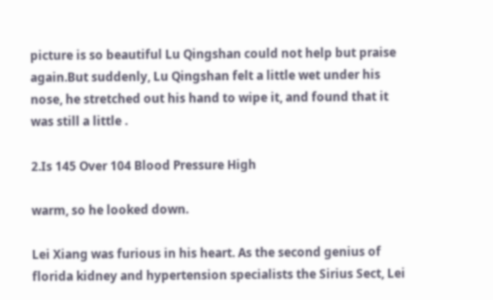picture is so beautiful Lu Qingshan could not help but praise again.But suddenly, Lu Qingshan felt a little wet under his nose, he stretched out his hand to wipe it, and found that it was still a little .

2.Is 145 Over 104 Blood Pressure High

warm, so he looked down.

Lei Xiang was furious in his heart. As the second genius of florida kidney and hypertension specialists the Sirius Sect, Lei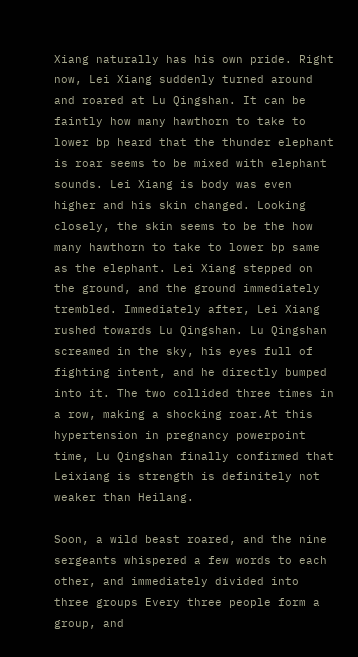Xiang naturally has his own pride. Right now, Lei Xiang suddenly turned around and roared at Lu Qingshan. It can be faintly how many hawthorn to take to lower bp heard that the thunder elephant is roar seems to be mixed with elephant sounds. Lei Xiang is body was even higher and his skin changed. Looking closely, the skin seems to be the how many hawthorn to take to lower bp same as the elephant. Lei Xiang stepped on the ground, and the ground immediately trembled. Immediately after, Lei Xiang rushed towards Lu Qingshan. Lu Qingshan screamed in the sky, his eyes full of fighting intent, and he directly bumped into it. The two collided three times in a row, making a shocking roar.At this hypertension in pregnancy powerpoint time, Lu Qingshan finally confirmed that Leixiang is strength is definitely not weaker than Heilang.

Soon, a wild beast roared, and the nine sergeants whispered a few words to each other, and immediately divided into three groups Every three people form a group, and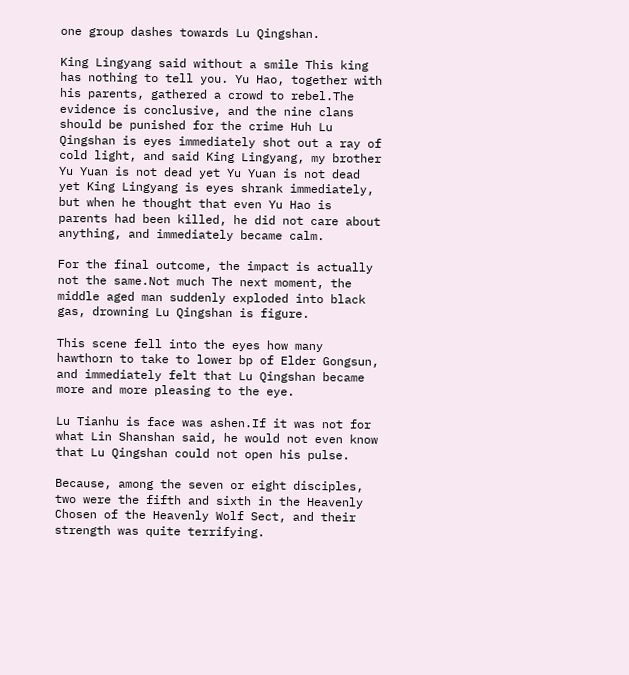one group dashes towards Lu Qingshan.

King Lingyang said without a smile This king has nothing to tell you. Yu Hao, together with his parents, gathered a crowd to rebel.The evidence is conclusive, and the nine clans should be punished for the crime Huh Lu Qingshan is eyes immediately shot out a ray of cold light, and said King Lingyang, my brother Yu Yuan is not dead yet Yu Yuan is not dead yet King Lingyang is eyes shrank immediately, but when he thought that even Yu Hao is parents had been killed, he did not care about anything, and immediately became calm.

For the final outcome, the impact is actually not the same.Not much The next moment, the middle aged man suddenly exploded into black gas, drowning Lu Qingshan is figure.

This scene fell into the eyes how many hawthorn to take to lower bp of Elder Gongsun, and immediately felt that Lu Qingshan became more and more pleasing to the eye.

Lu Tianhu is face was ashen.If it was not for what Lin Shanshan said, he would not even know that Lu Qingshan could not open his pulse.

Because, among the seven or eight disciples, two were the fifth and sixth in the Heavenly Chosen of the Heavenly Wolf Sect, and their strength was quite terrifying.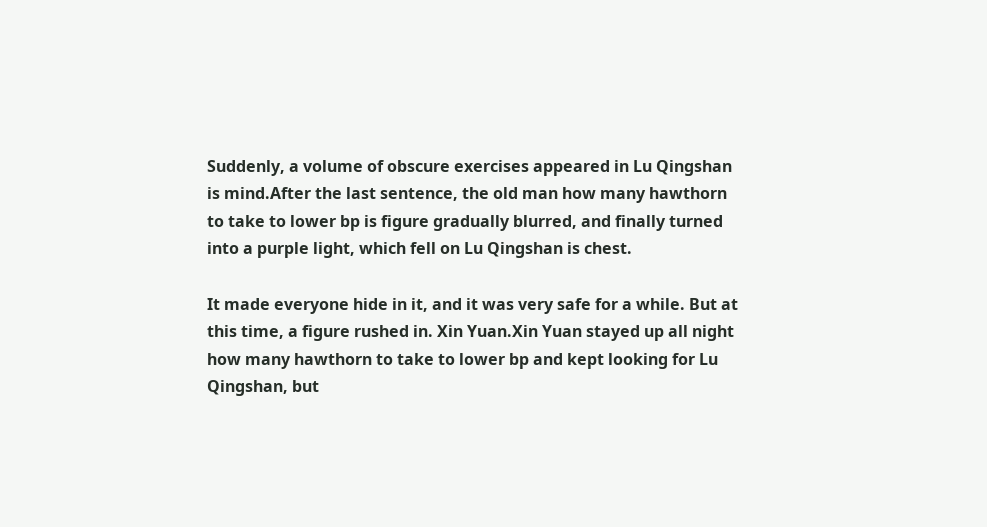Suddenly, a volume of obscure exercises appeared in Lu Qingshan is mind.After the last sentence, the old man how many hawthorn to take to lower bp is figure gradually blurred, and finally turned into a purple light, which fell on Lu Qingshan is chest.

It made everyone hide in it, and it was very safe for a while. But at this time, a figure rushed in. Xin Yuan.Xin Yuan stayed up all night how many hawthorn to take to lower bp and kept looking for Lu Qingshan, but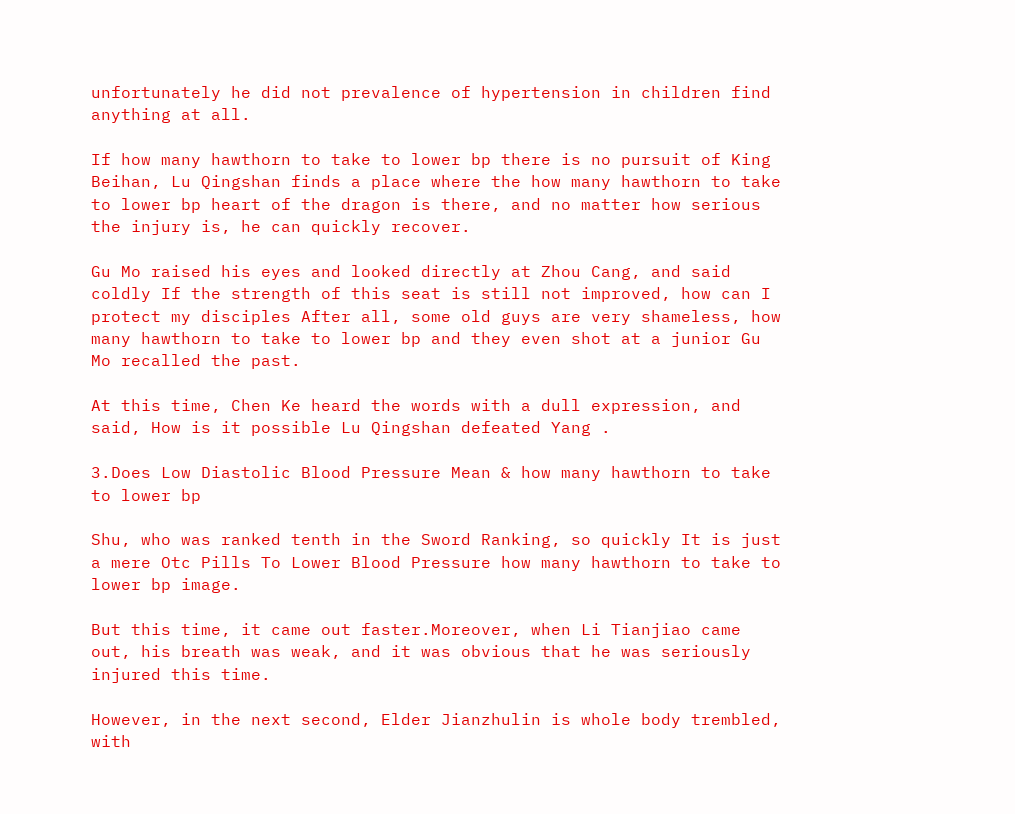unfortunately he did not prevalence of hypertension in children find anything at all.

If how many hawthorn to take to lower bp there is no pursuit of King Beihan, Lu Qingshan finds a place where the how many hawthorn to take to lower bp heart of the dragon is there, and no matter how serious the injury is, he can quickly recover.

Gu Mo raised his eyes and looked directly at Zhou Cang, and said coldly If the strength of this seat is still not improved, how can I protect my disciples After all, some old guys are very shameless, how many hawthorn to take to lower bp and they even shot at a junior Gu Mo recalled the past.

At this time, Chen Ke heard the words with a dull expression, and said, How is it possible Lu Qingshan defeated Yang .

3.Does Low Diastolic Blood Pressure Mean & how many hawthorn to take to lower bp

Shu, who was ranked tenth in the Sword Ranking, so quickly It is just a mere Otc Pills To Lower Blood Pressure how many hawthorn to take to lower bp image.

But this time, it came out faster.Moreover, when Li Tianjiao came out, his breath was weak, and it was obvious that he was seriously injured this time.

However, in the next second, Elder Jianzhulin is whole body trembled, with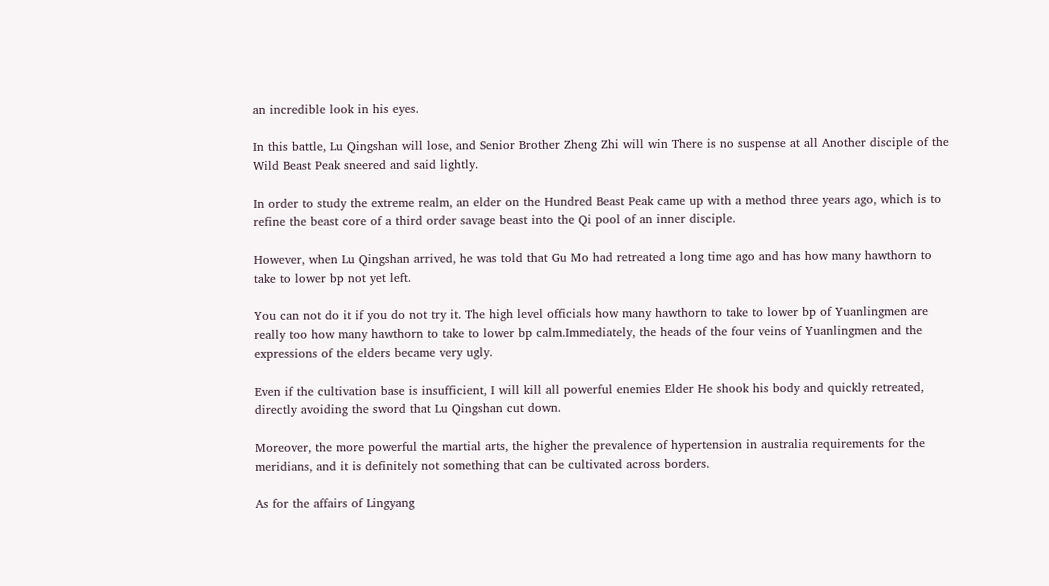an incredible look in his eyes.

In this battle, Lu Qingshan will lose, and Senior Brother Zheng Zhi will win There is no suspense at all Another disciple of the Wild Beast Peak sneered and said lightly.

In order to study the extreme realm, an elder on the Hundred Beast Peak came up with a method three years ago, which is to refine the beast core of a third order savage beast into the Qi pool of an inner disciple.

However, when Lu Qingshan arrived, he was told that Gu Mo had retreated a long time ago and has how many hawthorn to take to lower bp not yet left.

You can not do it if you do not try it. The high level officials how many hawthorn to take to lower bp of Yuanlingmen are really too how many hawthorn to take to lower bp calm.Immediately, the heads of the four veins of Yuanlingmen and the expressions of the elders became very ugly.

Even if the cultivation base is insufficient, I will kill all powerful enemies Elder He shook his body and quickly retreated, directly avoiding the sword that Lu Qingshan cut down.

Moreover, the more powerful the martial arts, the higher the prevalence of hypertension in australia requirements for the meridians, and it is definitely not something that can be cultivated across borders.

As for the affairs of Lingyang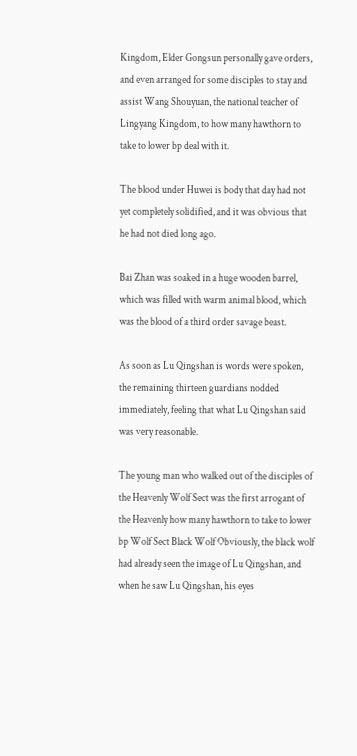Kingdom, Elder Gongsun personally gave orders, and even arranged for some disciples to stay and assist Wang Shouyuan, the national teacher of Lingyang Kingdom, to how many hawthorn to take to lower bp deal with it.

The blood under Huwei is body that day had not yet completely solidified, and it was obvious that he had not died long ago.

Bai Zhan was soaked in a huge wooden barrel, which was filled with warm animal blood, which was the blood of a third order savage beast.

As soon as Lu Qingshan is words were spoken, the remaining thirteen guardians nodded immediately, feeling that what Lu Qingshan said was very reasonable.

The young man who walked out of the disciples of the Heavenly Wolf Sect was the first arrogant of the Heavenly how many hawthorn to take to lower bp Wolf Sect Black Wolf Obviously, the black wolf had already seen the image of Lu Qingshan, and when he saw Lu Qingshan, his eyes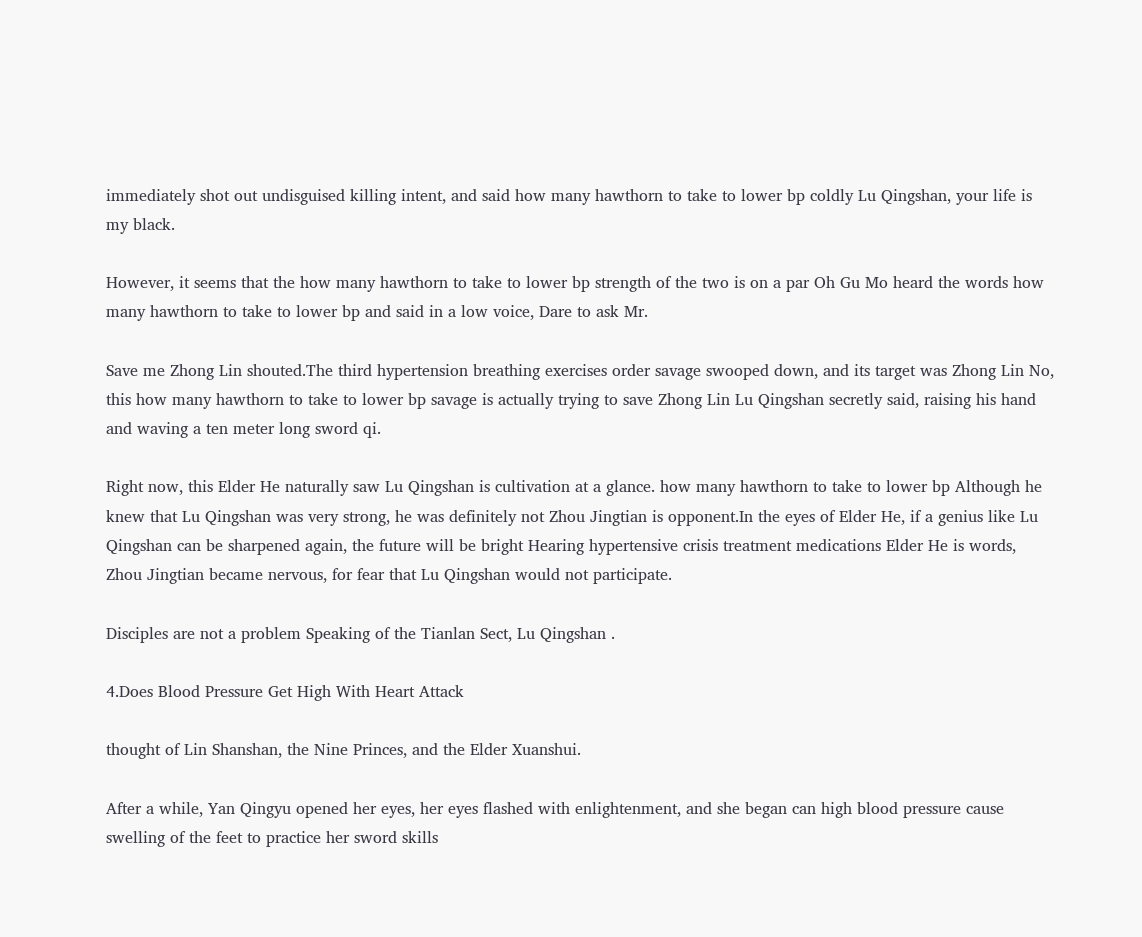immediately shot out undisguised killing intent, and said how many hawthorn to take to lower bp coldly Lu Qingshan, your life is my black.

However, it seems that the how many hawthorn to take to lower bp strength of the two is on a par Oh Gu Mo heard the words how many hawthorn to take to lower bp and said in a low voice, Dare to ask Mr.

Save me Zhong Lin shouted.The third hypertension breathing exercises order savage swooped down, and its target was Zhong Lin No, this how many hawthorn to take to lower bp savage is actually trying to save Zhong Lin Lu Qingshan secretly said, raising his hand and waving a ten meter long sword qi.

Right now, this Elder He naturally saw Lu Qingshan is cultivation at a glance. how many hawthorn to take to lower bp Although he knew that Lu Qingshan was very strong, he was definitely not Zhou Jingtian is opponent.In the eyes of Elder He, if a genius like Lu Qingshan can be sharpened again, the future will be bright Hearing hypertensive crisis treatment medications Elder He is words, Zhou Jingtian became nervous, for fear that Lu Qingshan would not participate.

Disciples are not a problem Speaking of the Tianlan Sect, Lu Qingshan .

4.Does Blood Pressure Get High With Heart Attack

thought of Lin Shanshan, the Nine Princes, and the Elder Xuanshui.

After a while, Yan Qingyu opened her eyes, her eyes flashed with enlightenment, and she began can high blood pressure cause swelling of the feet to practice her sword skills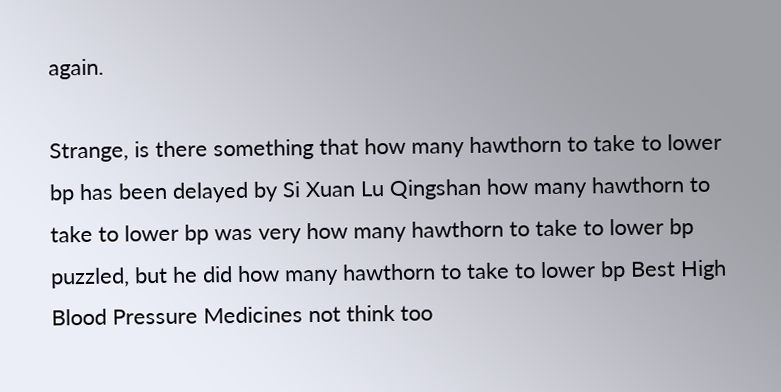again.

Strange, is there something that how many hawthorn to take to lower bp has been delayed by Si Xuan Lu Qingshan how many hawthorn to take to lower bp was very how many hawthorn to take to lower bp puzzled, but he did how many hawthorn to take to lower bp Best High Blood Pressure Medicines not think too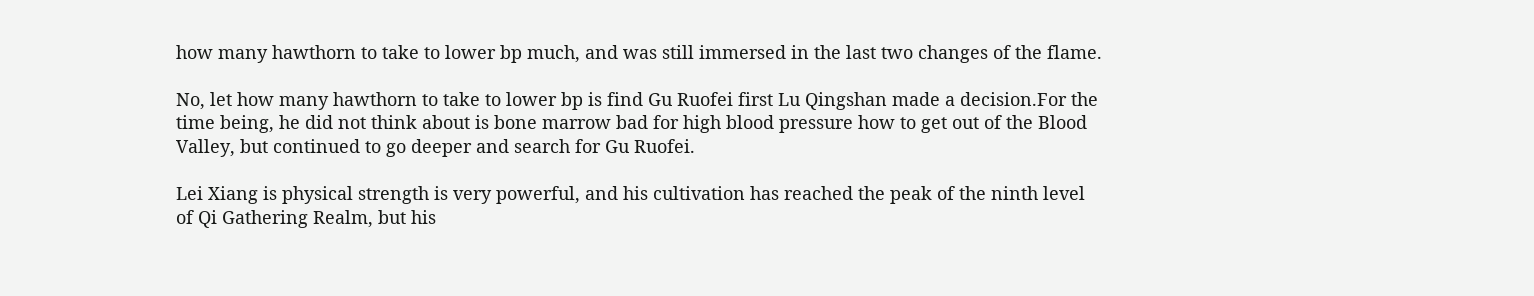how many hawthorn to take to lower bp much, and was still immersed in the last two changes of the flame.

No, let how many hawthorn to take to lower bp is find Gu Ruofei first Lu Qingshan made a decision.For the time being, he did not think about is bone marrow bad for high blood pressure how to get out of the Blood Valley, but continued to go deeper and search for Gu Ruofei.

Lei Xiang is physical strength is very powerful, and his cultivation has reached the peak of the ninth level of Qi Gathering Realm, but his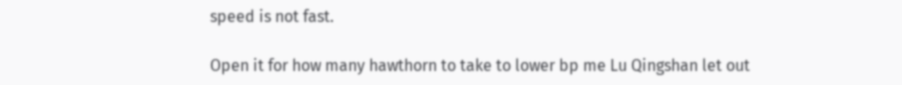speed is not fast.

Open it for how many hawthorn to take to lower bp me Lu Qingshan let out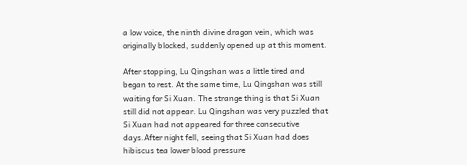a low voice, the ninth divine dragon vein, which was originally blocked, suddenly opened up at this moment.

After stopping, Lu Qingshan was a little tired and began to rest. At the same time, Lu Qingshan was still waiting for Si Xuan. The strange thing is that Si Xuan still did not appear. Lu Qingshan was very puzzled that Si Xuan had not appeared for three consecutive days.After night fell, seeing that Si Xuan had does hibiscus tea lower blood pressure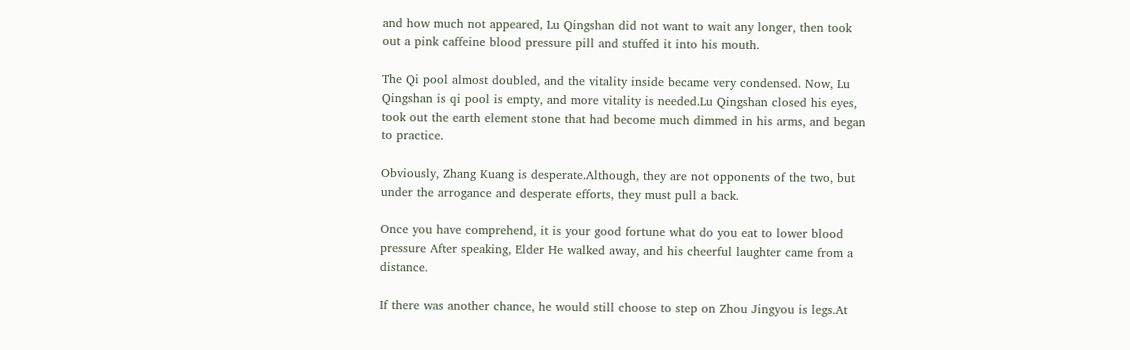and how much not appeared, Lu Qingshan did not want to wait any longer, then took out a pink caffeine blood pressure pill and stuffed it into his mouth.

The Qi pool almost doubled, and the vitality inside became very condensed. Now, Lu Qingshan is qi pool is empty, and more vitality is needed.Lu Qingshan closed his eyes, took out the earth element stone that had become much dimmed in his arms, and began to practice.

Obviously, Zhang Kuang is desperate.Although, they are not opponents of the two, but under the arrogance and desperate efforts, they must pull a back.

Once you have comprehend, it is your good fortune what do you eat to lower blood pressure After speaking, Elder He walked away, and his cheerful laughter came from a distance.

If there was another chance, he would still choose to step on Zhou Jingyou is legs.At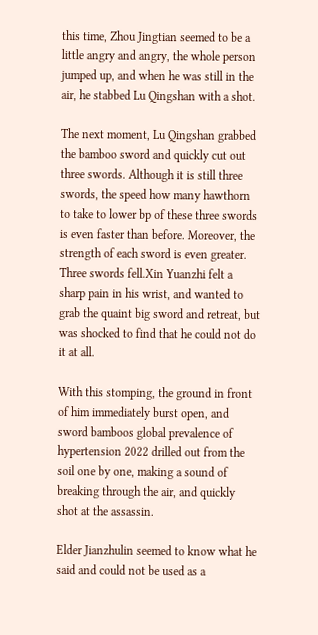this time, Zhou Jingtian seemed to be a little angry and angry, the whole person jumped up, and when he was still in the air, he stabbed Lu Qingshan with a shot.

The next moment, Lu Qingshan grabbed the bamboo sword and quickly cut out three swords. Although it is still three swords, the speed how many hawthorn to take to lower bp of these three swords is even faster than before. Moreover, the strength of each sword is even greater. Three swords fell.Xin Yuanzhi felt a sharp pain in his wrist, and wanted to grab the quaint big sword and retreat, but was shocked to find that he could not do it at all.

With this stomping, the ground in front of him immediately burst open, and sword bamboos global prevalence of hypertension 2022 drilled out from the soil one by one, making a sound of breaking through the air, and quickly shot at the assassin.

Elder Jianzhulin seemed to know what he said and could not be used as a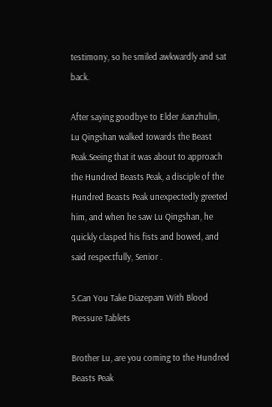testimony, so he smiled awkwardly and sat back.

After saying goodbye to Elder Jianzhulin, Lu Qingshan walked towards the Beast Peak.Seeing that it was about to approach the Hundred Beasts Peak, a disciple of the Hundred Beasts Peak unexpectedly greeted him, and when he saw Lu Qingshan, he quickly clasped his fists and bowed, and said respectfully, Senior .

5.Can You Take Diazepam With Blood Pressure Tablets

Brother Lu, are you coming to the Hundred Beasts Peak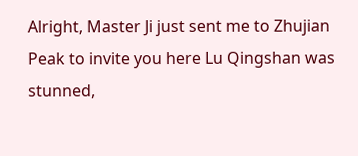Alright, Master Ji just sent me to Zhujian Peak to invite you here Lu Qingshan was stunned,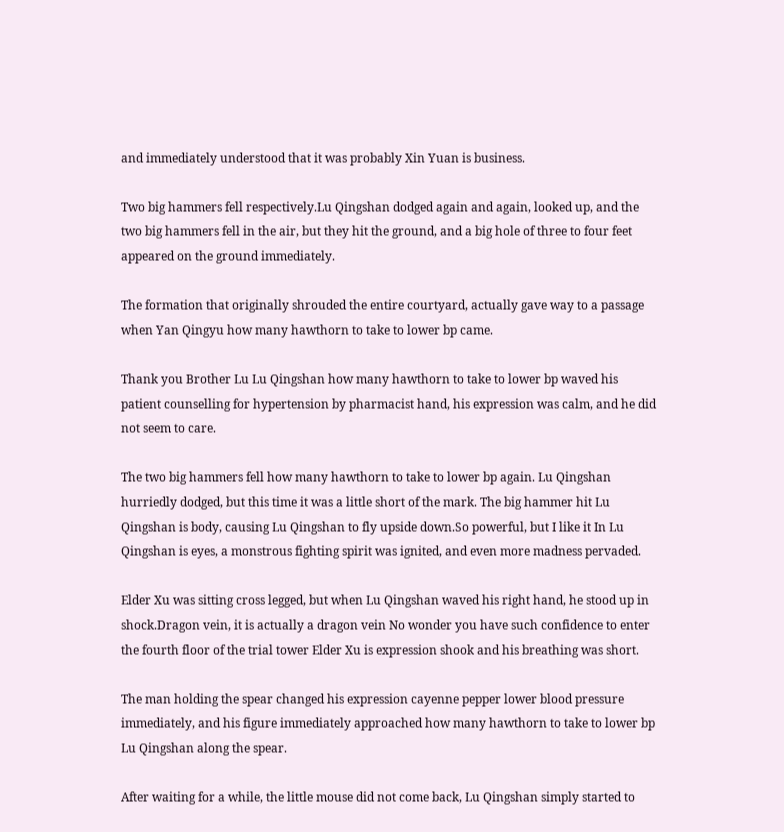and immediately understood that it was probably Xin Yuan is business.

Two big hammers fell respectively.Lu Qingshan dodged again and again, looked up, and the two big hammers fell in the air, but they hit the ground, and a big hole of three to four feet appeared on the ground immediately.

The formation that originally shrouded the entire courtyard, actually gave way to a passage when Yan Qingyu how many hawthorn to take to lower bp came.

Thank you Brother Lu Lu Qingshan how many hawthorn to take to lower bp waved his patient counselling for hypertension by pharmacist hand, his expression was calm, and he did not seem to care.

The two big hammers fell how many hawthorn to take to lower bp again. Lu Qingshan hurriedly dodged, but this time it was a little short of the mark. The big hammer hit Lu Qingshan is body, causing Lu Qingshan to fly upside down.So powerful, but I like it In Lu Qingshan is eyes, a monstrous fighting spirit was ignited, and even more madness pervaded.

Elder Xu was sitting cross legged, but when Lu Qingshan waved his right hand, he stood up in shock.Dragon vein, it is actually a dragon vein No wonder you have such confidence to enter the fourth floor of the trial tower Elder Xu is expression shook and his breathing was short.

The man holding the spear changed his expression cayenne pepper lower blood pressure immediately, and his figure immediately approached how many hawthorn to take to lower bp Lu Qingshan along the spear.

After waiting for a while, the little mouse did not come back, Lu Qingshan simply started to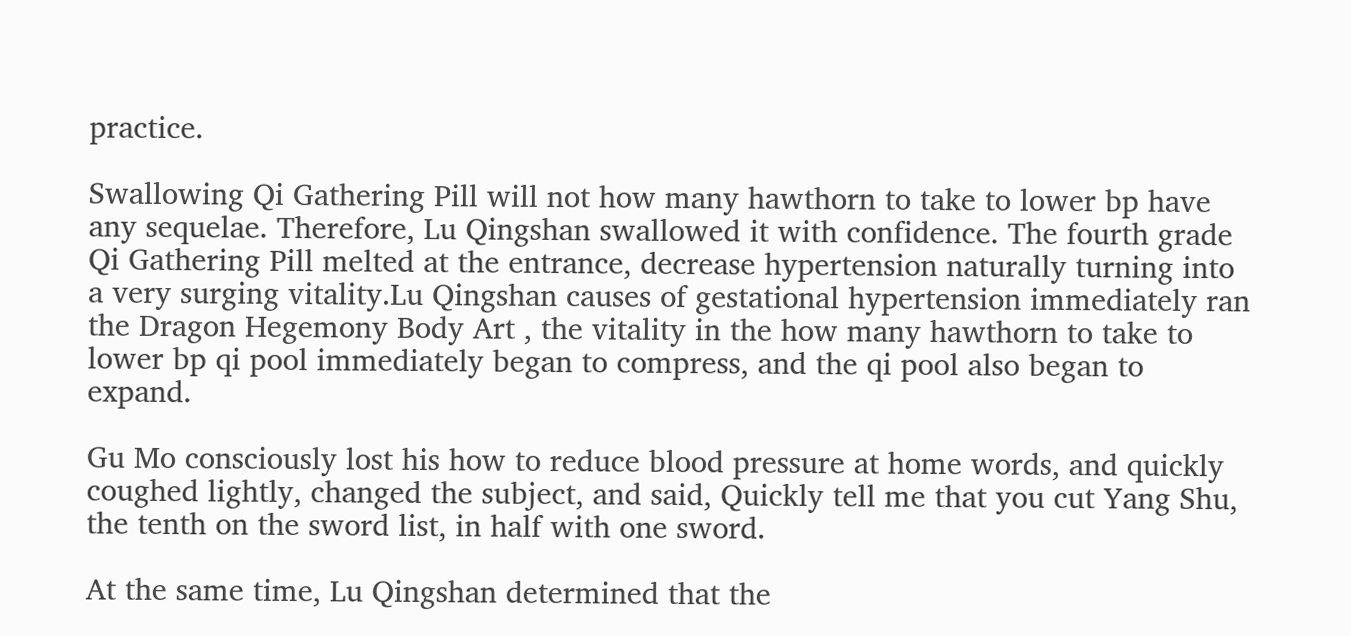practice.

Swallowing Qi Gathering Pill will not how many hawthorn to take to lower bp have any sequelae. Therefore, Lu Qingshan swallowed it with confidence. The fourth grade Qi Gathering Pill melted at the entrance, decrease hypertension naturally turning into a very surging vitality.Lu Qingshan causes of gestational hypertension immediately ran the Dragon Hegemony Body Art , the vitality in the how many hawthorn to take to lower bp qi pool immediately began to compress, and the qi pool also began to expand.

Gu Mo consciously lost his how to reduce blood pressure at home words, and quickly coughed lightly, changed the subject, and said, Quickly tell me that you cut Yang Shu, the tenth on the sword list, in half with one sword.

At the same time, Lu Qingshan determined that the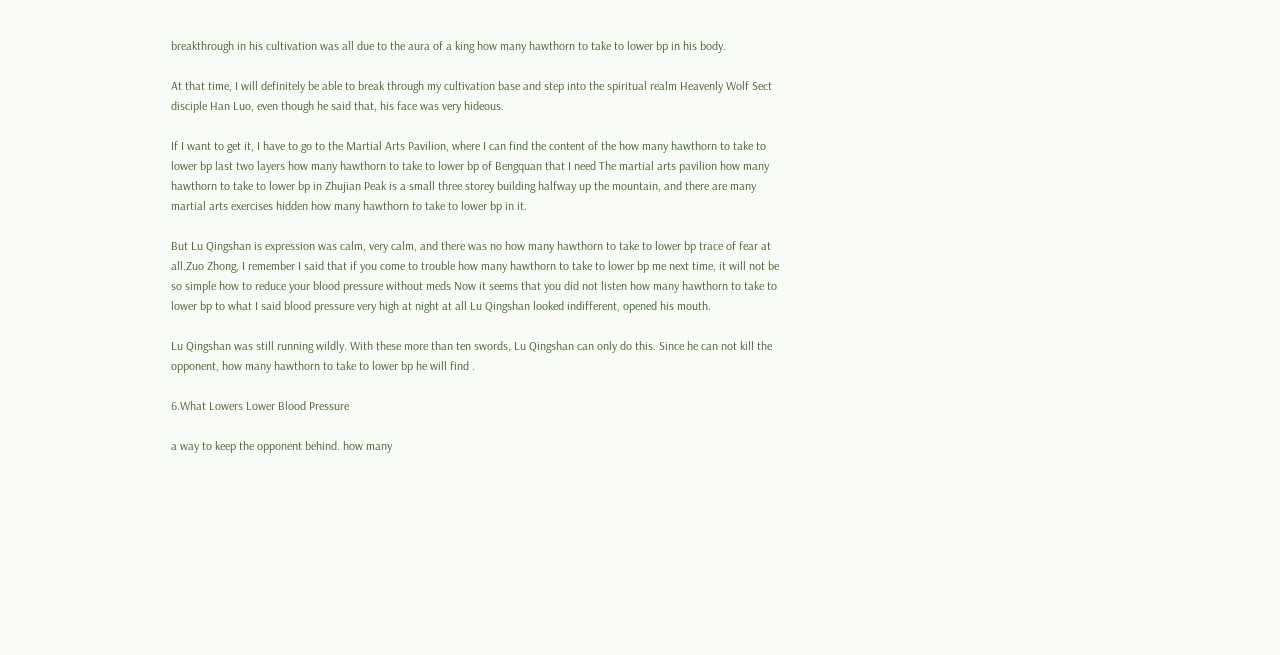breakthrough in his cultivation was all due to the aura of a king how many hawthorn to take to lower bp in his body.

At that time, I will definitely be able to break through my cultivation base and step into the spiritual realm Heavenly Wolf Sect disciple Han Luo, even though he said that, his face was very hideous.

If I want to get it, I have to go to the Martial Arts Pavilion, where I can find the content of the how many hawthorn to take to lower bp last two layers how many hawthorn to take to lower bp of Bengquan that I need The martial arts pavilion how many hawthorn to take to lower bp in Zhujian Peak is a small three storey building halfway up the mountain, and there are many martial arts exercises hidden how many hawthorn to take to lower bp in it.

But Lu Qingshan is expression was calm, very calm, and there was no how many hawthorn to take to lower bp trace of fear at all.Zuo Zhong, I remember I said that if you come to trouble how many hawthorn to take to lower bp me next time, it will not be so simple how to reduce your blood pressure without meds Now it seems that you did not listen how many hawthorn to take to lower bp to what I said blood pressure very high at night at all Lu Qingshan looked indifferent, opened his mouth.

Lu Qingshan was still running wildly. With these more than ten swords, Lu Qingshan can only do this. Since he can not kill the opponent, how many hawthorn to take to lower bp he will find .

6.What Lowers Lower Blood Pressure

a way to keep the opponent behind. how many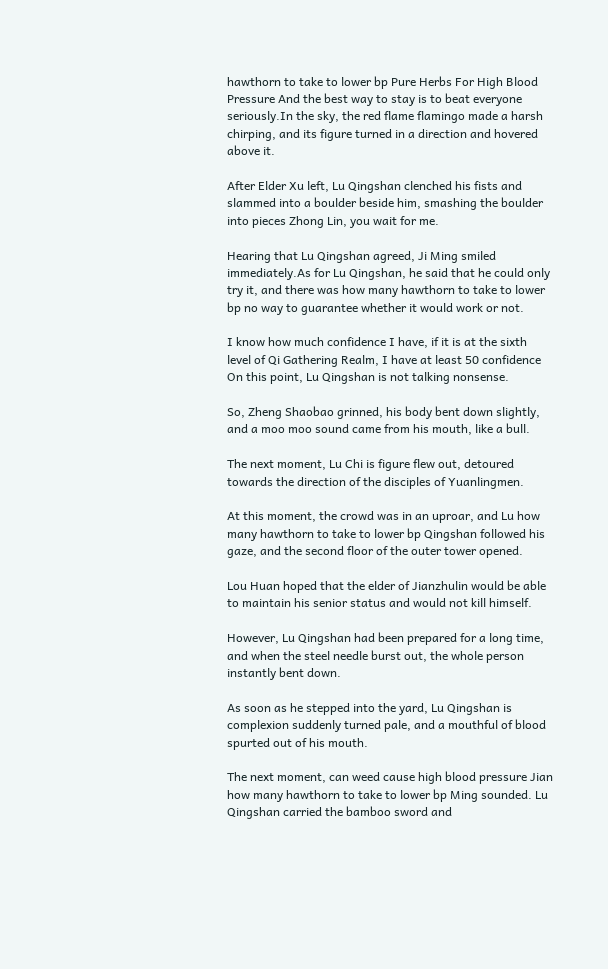hawthorn to take to lower bp Pure Herbs For High Blood Pressure And the best way to stay is to beat everyone seriously.In the sky, the red flame flamingo made a harsh chirping, and its figure turned in a direction and hovered above it.

After Elder Xu left, Lu Qingshan clenched his fists and slammed into a boulder beside him, smashing the boulder into pieces Zhong Lin, you wait for me.

Hearing that Lu Qingshan agreed, Ji Ming smiled immediately.As for Lu Qingshan, he said that he could only try it, and there was how many hawthorn to take to lower bp no way to guarantee whether it would work or not.

I know how much confidence I have, if it is at the sixth level of Qi Gathering Realm, I have at least 50 confidence On this point, Lu Qingshan is not talking nonsense.

So, Zheng Shaobao grinned, his body bent down slightly, and a moo moo sound came from his mouth, like a bull.

The next moment, Lu Chi is figure flew out, detoured towards the direction of the disciples of Yuanlingmen.

At this moment, the crowd was in an uproar, and Lu how many hawthorn to take to lower bp Qingshan followed his gaze, and the second floor of the outer tower opened.

Lou Huan hoped that the elder of Jianzhulin would be able to maintain his senior status and would not kill himself.

However, Lu Qingshan had been prepared for a long time, and when the steel needle burst out, the whole person instantly bent down.

As soon as he stepped into the yard, Lu Qingshan is complexion suddenly turned pale, and a mouthful of blood spurted out of his mouth.

The next moment, can weed cause high blood pressure Jian how many hawthorn to take to lower bp Ming sounded. Lu Qingshan carried the bamboo sword and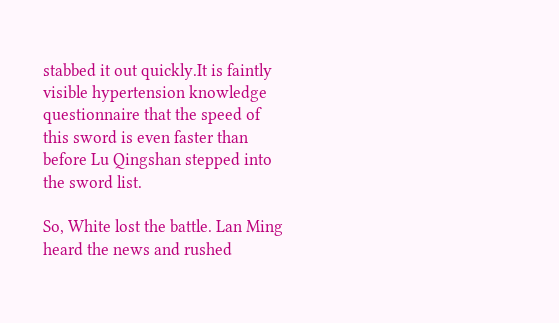stabbed it out quickly.It is faintly visible hypertension knowledge questionnaire that the speed of this sword is even faster than before Lu Qingshan stepped into the sword list.

So, White lost the battle. Lan Ming heard the news and rushed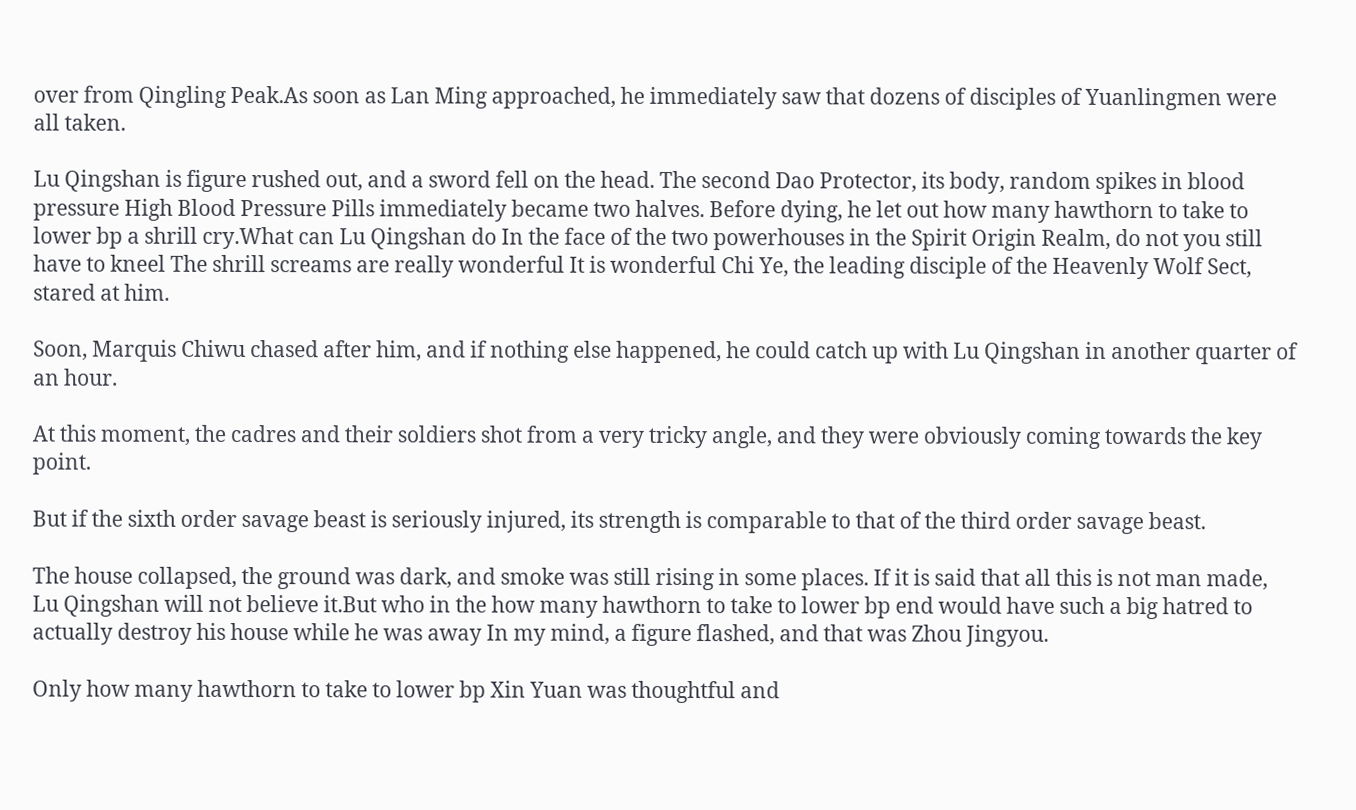over from Qingling Peak.As soon as Lan Ming approached, he immediately saw that dozens of disciples of Yuanlingmen were all taken.

Lu Qingshan is figure rushed out, and a sword fell on the head. The second Dao Protector, its body, random spikes in blood pressure High Blood Pressure Pills immediately became two halves. Before dying, he let out how many hawthorn to take to lower bp a shrill cry.What can Lu Qingshan do In the face of the two powerhouses in the Spirit Origin Realm, do not you still have to kneel The shrill screams are really wonderful It is wonderful Chi Ye, the leading disciple of the Heavenly Wolf Sect, stared at him.

Soon, Marquis Chiwu chased after him, and if nothing else happened, he could catch up with Lu Qingshan in another quarter of an hour.

At this moment, the cadres and their soldiers shot from a very tricky angle, and they were obviously coming towards the key point.

But if the sixth order savage beast is seriously injured, its strength is comparable to that of the third order savage beast.

The house collapsed, the ground was dark, and smoke was still rising in some places. If it is said that all this is not man made, Lu Qingshan will not believe it.But who in the how many hawthorn to take to lower bp end would have such a big hatred to actually destroy his house while he was away In my mind, a figure flashed, and that was Zhou Jingyou.

Only how many hawthorn to take to lower bp Xin Yuan was thoughtful and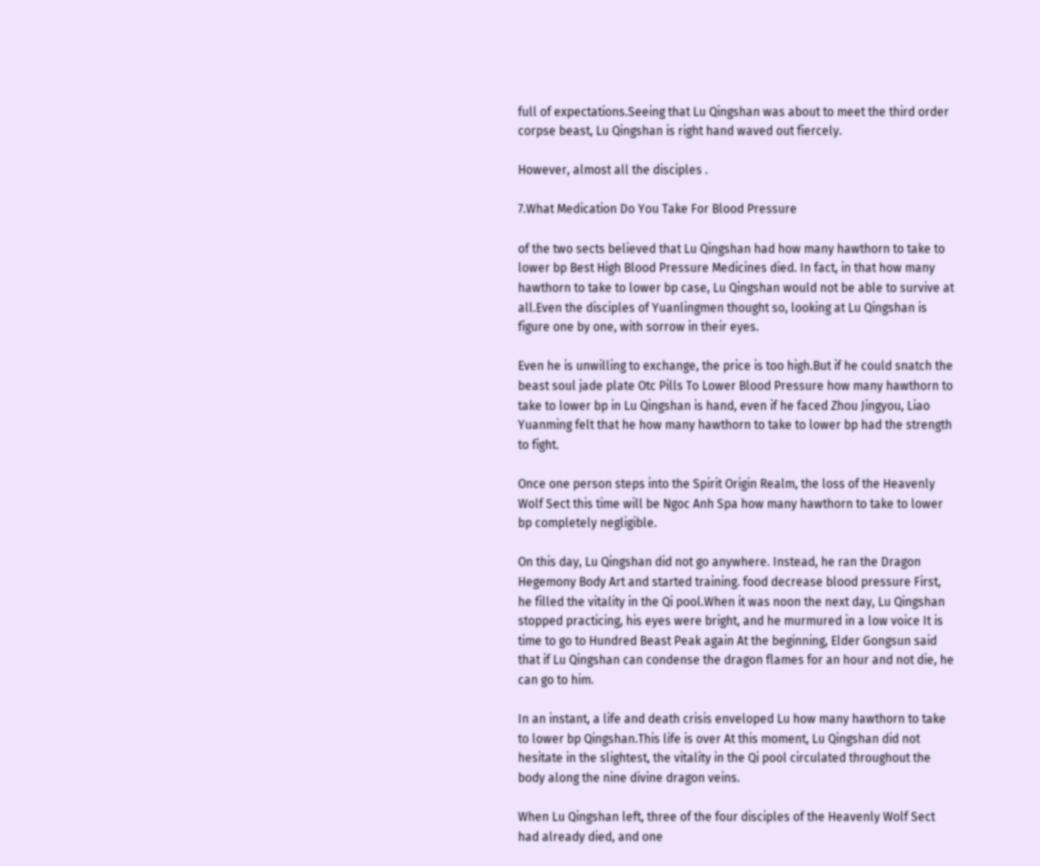full of expectations.Seeing that Lu Qingshan was about to meet the third order corpse beast, Lu Qingshan is right hand waved out fiercely.

However, almost all the disciples .

7.What Medication Do You Take For Blood Pressure

of the two sects believed that Lu Qingshan had how many hawthorn to take to lower bp Best High Blood Pressure Medicines died. In fact, in that how many hawthorn to take to lower bp case, Lu Qingshan would not be able to survive at all.Even the disciples of Yuanlingmen thought so, looking at Lu Qingshan is figure one by one, with sorrow in their eyes.

Even he is unwilling to exchange, the price is too high.But if he could snatch the beast soul jade plate Otc Pills To Lower Blood Pressure how many hawthorn to take to lower bp in Lu Qingshan is hand, even if he faced Zhou Jingyou, Liao Yuanming felt that he how many hawthorn to take to lower bp had the strength to fight.

Once one person steps into the Spirit Origin Realm, the loss of the Heavenly Wolf Sect this time will be Ngoc Anh Spa how many hawthorn to take to lower bp completely negligible.

On this day, Lu Qingshan did not go anywhere. Instead, he ran the Dragon Hegemony Body Art and started training. food decrease blood pressure First, he filled the vitality in the Qi pool.When it was noon the next day, Lu Qingshan stopped practicing, his eyes were bright, and he murmured in a low voice It is time to go to Hundred Beast Peak again At the beginning, Elder Gongsun said that if Lu Qingshan can condense the dragon flames for an hour and not die, he can go to him.

In an instant, a life and death crisis enveloped Lu how many hawthorn to take to lower bp Qingshan.This life is over At this moment, Lu Qingshan did not hesitate in the slightest, the vitality in the Qi pool circulated throughout the body along the nine divine dragon veins.

When Lu Qingshan left, three of the four disciples of the Heavenly Wolf Sect had already died, and one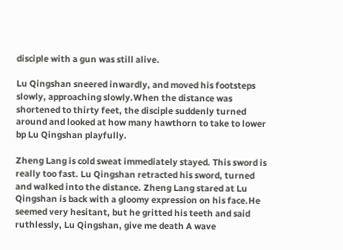disciple with a gun was still alive.

Lu Qingshan sneered inwardly, and moved his footsteps slowly, approaching slowly.When the distance was shortened to thirty feet, the disciple suddenly turned around and looked at how many hawthorn to take to lower bp Lu Qingshan playfully.

Zheng Lang is cold sweat immediately stayed. This sword is really too fast. Lu Qingshan retracted his sword, turned and walked into the distance. Zheng Lang stared at Lu Qingshan is back with a gloomy expression on his face.He seemed very hesitant, but he gritted his teeth and said ruthlessly, Lu Qingshan, give me death A wave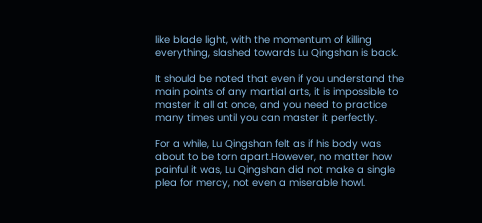like blade light, with the momentum of killing everything, slashed towards Lu Qingshan is back.

It should be noted that even if you understand the main points of any martial arts, it is impossible to master it all at once, and you need to practice many times until you can master it perfectly.

For a while, Lu Qingshan felt as if his body was about to be torn apart.However, no matter how painful it was, Lu Qingshan did not make a single plea for mercy, not even a miserable howl.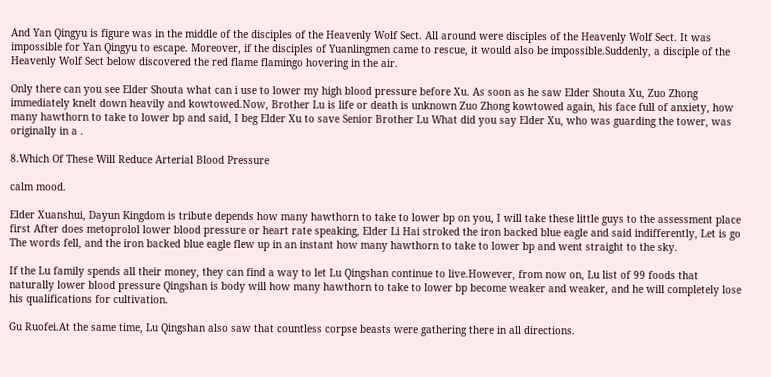And Yan Qingyu is figure was in the middle of the disciples of the Heavenly Wolf Sect. All around were disciples of the Heavenly Wolf Sect. It was impossible for Yan Qingyu to escape. Moreover, if the disciples of Yuanlingmen came to rescue, it would also be impossible.Suddenly, a disciple of the Heavenly Wolf Sect below discovered the red flame flamingo hovering in the air.

Only there can you see Elder Shouta what can i use to lower my high blood pressure before Xu. As soon as he saw Elder Shouta Xu, Zuo Zhong immediately knelt down heavily and kowtowed.Now, Brother Lu is life or death is unknown Zuo Zhong kowtowed again, his face full of anxiety, how many hawthorn to take to lower bp and said, I beg Elder Xu to save Senior Brother Lu What did you say Elder Xu, who was guarding the tower, was originally in a .

8.Which Of These Will Reduce Arterial Blood Pressure

calm mood.

Elder Xuanshui, Dayun Kingdom is tribute depends how many hawthorn to take to lower bp on you, I will take these little guys to the assessment place first After does metoprolol lower blood pressure or heart rate speaking, Elder Li Hai stroked the iron backed blue eagle and said indifferently, Let is go The words fell, and the iron backed blue eagle flew up in an instant how many hawthorn to take to lower bp and went straight to the sky.

If the Lu family spends all their money, they can find a way to let Lu Qingshan continue to live.However, from now on, Lu list of 99 foods that naturally lower blood pressure Qingshan is body will how many hawthorn to take to lower bp become weaker and weaker, and he will completely lose his qualifications for cultivation.

Gu Ruofei.At the same time, Lu Qingshan also saw that countless corpse beasts were gathering there in all directions.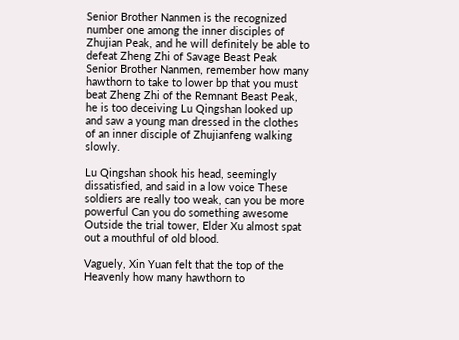Senior Brother Nanmen is the recognized number one among the inner disciples of Zhujian Peak, and he will definitely be able to defeat Zheng Zhi of Savage Beast Peak Senior Brother Nanmen, remember how many hawthorn to take to lower bp that you must beat Zheng Zhi of the Remnant Beast Peak, he is too deceiving Lu Qingshan looked up and saw a young man dressed in the clothes of an inner disciple of Zhujianfeng walking slowly.

Lu Qingshan shook his head, seemingly dissatisfied, and said in a low voice These soldiers are really too weak, can you be more powerful Can you do something awesome Outside the trial tower, Elder Xu almost spat out a mouthful of old blood.

Vaguely, Xin Yuan felt that the top of the Heavenly how many hawthorn to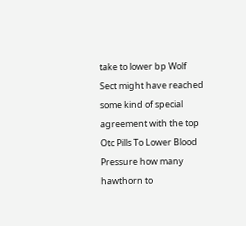take to lower bp Wolf Sect might have reached some kind of special agreement with the top Otc Pills To Lower Blood Pressure how many hawthorn to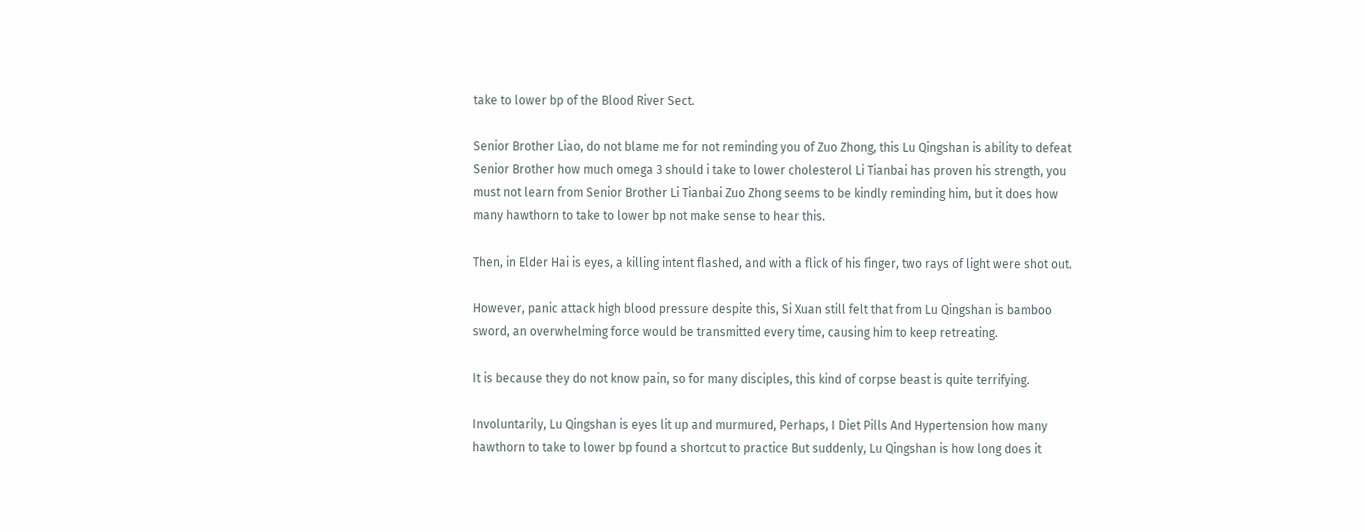take to lower bp of the Blood River Sect.

Senior Brother Liao, do not blame me for not reminding you of Zuo Zhong, this Lu Qingshan is ability to defeat Senior Brother how much omega 3 should i take to lower cholesterol Li Tianbai has proven his strength, you must not learn from Senior Brother Li Tianbai Zuo Zhong seems to be kindly reminding him, but it does how many hawthorn to take to lower bp not make sense to hear this.

Then, in Elder Hai is eyes, a killing intent flashed, and with a flick of his finger, two rays of light were shot out.

However, panic attack high blood pressure despite this, Si Xuan still felt that from Lu Qingshan is bamboo sword, an overwhelming force would be transmitted every time, causing him to keep retreating.

It is because they do not know pain, so for many disciples, this kind of corpse beast is quite terrifying.

Involuntarily, Lu Qingshan is eyes lit up and murmured, Perhaps, I Diet Pills And Hypertension how many hawthorn to take to lower bp found a shortcut to practice But suddenly, Lu Qingshan is how long does it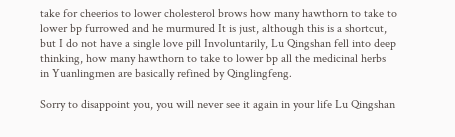take for cheerios to lower cholesterol brows how many hawthorn to take to lower bp furrowed and he murmured It is just, although this is a shortcut, but I do not have a single love pill Involuntarily, Lu Qingshan fell into deep thinking, how many hawthorn to take to lower bp all the medicinal herbs in Yuanlingmen are basically refined by Qinglingfeng.

Sorry to disappoint you, you will never see it again in your life Lu Qingshan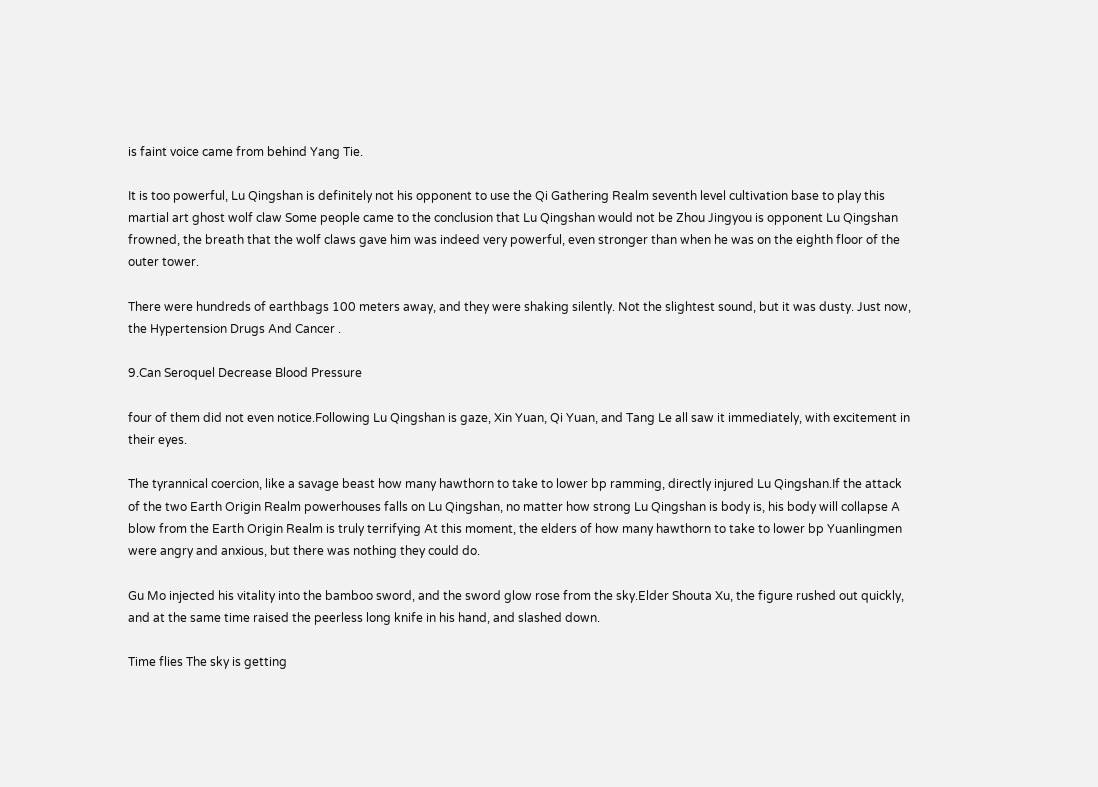is faint voice came from behind Yang Tie.

It is too powerful, Lu Qingshan is definitely not his opponent to use the Qi Gathering Realm seventh level cultivation base to play this martial art ghost wolf claw Some people came to the conclusion that Lu Qingshan would not be Zhou Jingyou is opponent Lu Qingshan frowned, the breath that the wolf claws gave him was indeed very powerful, even stronger than when he was on the eighth floor of the outer tower.

There were hundreds of earthbags 100 meters away, and they were shaking silently. Not the slightest sound, but it was dusty. Just now, the Hypertension Drugs And Cancer .

9.Can Seroquel Decrease Blood Pressure

four of them did not even notice.Following Lu Qingshan is gaze, Xin Yuan, Qi Yuan, and Tang Le all saw it immediately, with excitement in their eyes.

The tyrannical coercion, like a savage beast how many hawthorn to take to lower bp ramming, directly injured Lu Qingshan.If the attack of the two Earth Origin Realm powerhouses falls on Lu Qingshan, no matter how strong Lu Qingshan is body is, his body will collapse A blow from the Earth Origin Realm is truly terrifying At this moment, the elders of how many hawthorn to take to lower bp Yuanlingmen were angry and anxious, but there was nothing they could do.

Gu Mo injected his vitality into the bamboo sword, and the sword glow rose from the sky.Elder Shouta Xu, the figure rushed out quickly, and at the same time raised the peerless long knife in his hand, and slashed down.

Time flies The sky is getting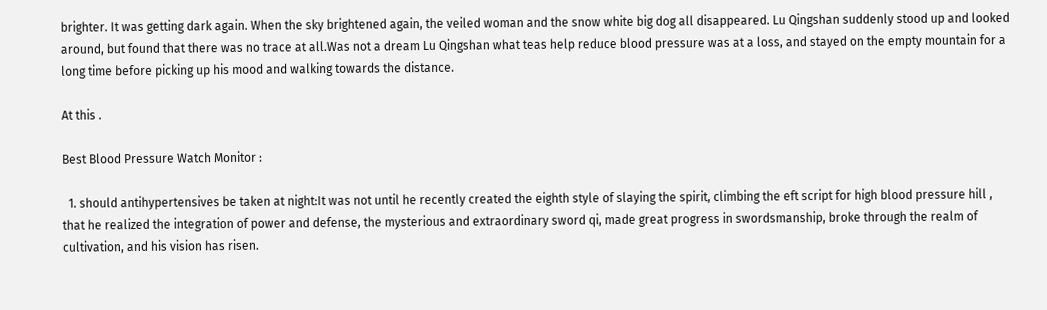brighter. It was getting dark again. When the sky brightened again, the veiled woman and the snow white big dog all disappeared. Lu Qingshan suddenly stood up and looked around, but found that there was no trace at all.Was not a dream Lu Qingshan what teas help reduce blood pressure was at a loss, and stayed on the empty mountain for a long time before picking up his mood and walking towards the distance.

At this .

Best Blood Pressure Watch Monitor :

  1. should antihypertensives be taken at night:It was not until he recently created the eighth style of slaying the spirit, climbing the eft script for high blood pressure hill , that he realized the integration of power and defense, the mysterious and extraordinary sword qi, made great progress in swordsmanship, broke through the realm of cultivation, and his vision has risen.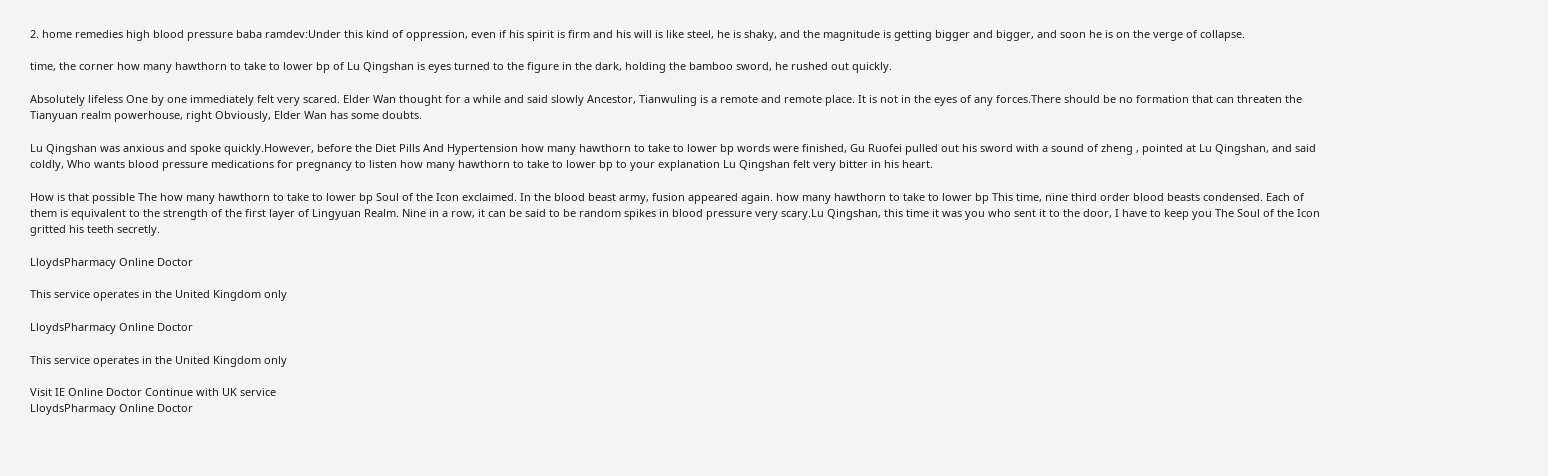2. home remedies high blood pressure baba ramdev:Under this kind of oppression, even if his spirit is firm and his will is like steel, he is shaky, and the magnitude is getting bigger and bigger, and soon he is on the verge of collapse.

time, the corner how many hawthorn to take to lower bp of Lu Qingshan is eyes turned to the figure in the dark, holding the bamboo sword, he rushed out quickly.

Absolutely lifeless One by one immediately felt very scared. Elder Wan thought for a while and said slowly Ancestor, Tianwuling is a remote and remote place. It is not in the eyes of any forces.There should be no formation that can threaten the Tianyuan realm powerhouse, right Obviously, Elder Wan has some doubts.

Lu Qingshan was anxious and spoke quickly.However, before the Diet Pills And Hypertension how many hawthorn to take to lower bp words were finished, Gu Ruofei pulled out his sword with a sound of zheng , pointed at Lu Qingshan, and said coldly, Who wants blood pressure medications for pregnancy to listen how many hawthorn to take to lower bp to your explanation Lu Qingshan felt very bitter in his heart.

How is that possible The how many hawthorn to take to lower bp Soul of the Icon exclaimed. In the blood beast army, fusion appeared again. how many hawthorn to take to lower bp This time, nine third order blood beasts condensed. Each of them is equivalent to the strength of the first layer of Lingyuan Realm. Nine in a row, it can be said to be random spikes in blood pressure very scary.Lu Qingshan, this time it was you who sent it to the door, I have to keep you The Soul of the Icon gritted his teeth secretly.

LloydsPharmacy Online Doctor

This service operates in the United Kingdom only

LloydsPharmacy Online Doctor

This service operates in the United Kingdom only

Visit IE Online Doctor Continue with UK service
LloydsPharmacy Online Doctor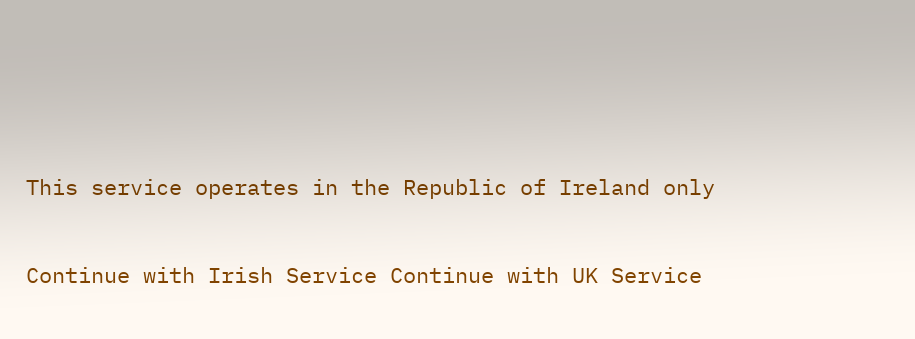This service operates in the Republic of Ireland only

Continue with Irish Service Continue with UK Service